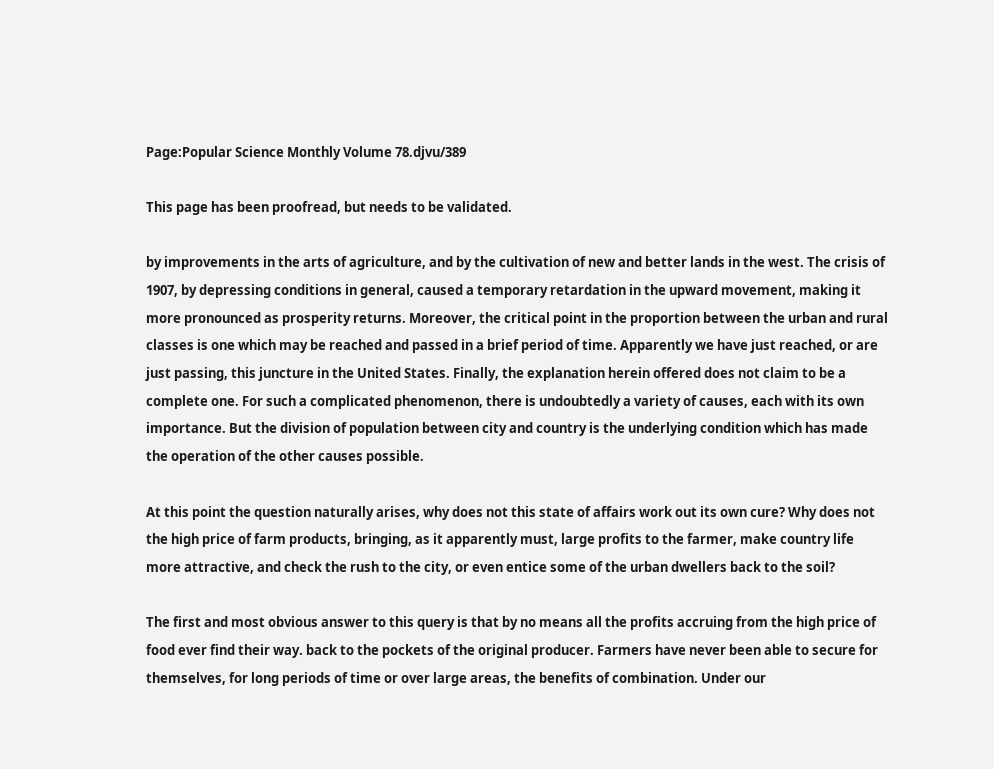Page:Popular Science Monthly Volume 78.djvu/389

This page has been proofread, but needs to be validated.

by improvements in the arts of agriculture, and by the cultivation of new and better lands in the west. The crisis of 1907, by depressing conditions in general, caused a temporary retardation in the upward movement, making it more pronounced as prosperity returns. Moreover, the critical point in the proportion between the urban and rural classes is one which may be reached and passed in a brief period of time. Apparently we have just reached, or are just passing, this juncture in the United States. Finally, the explanation herein offered does not claim to be a complete one. For such a complicated phenomenon, there is undoubtedly a variety of causes, each with its own importance. But the division of population between city and country is the underlying condition which has made the operation of the other causes possible.

At this point the question naturally arises, why does not this state of affairs work out its own cure? Why does not the high price of farm products, bringing, as it apparently must, large profits to the farmer, make country life more attractive, and check the rush to the city, or even entice some of the urban dwellers back to the soil?

The first and most obvious answer to this query is that by no means all the profits accruing from the high price of food ever find their way. back to the pockets of the original producer. Farmers have never been able to secure for themselves, for long periods of time or over large areas, the benefits of combination. Under our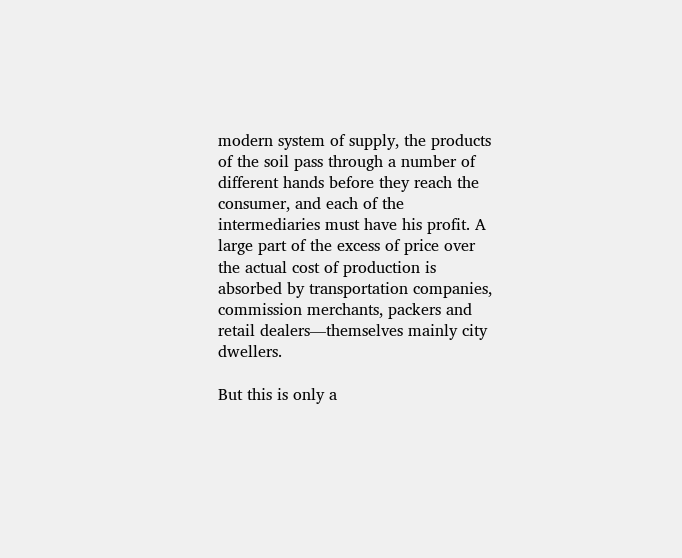modern system of supply, the products of the soil pass through a number of different hands before they reach the consumer, and each of the intermediaries must have his profit. A large part of the excess of price over the actual cost of production is absorbed by transportation companies, commission merchants, packers and retail dealers—themselves mainly city dwellers.

But this is only a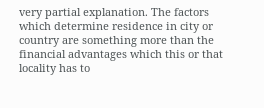very partial explanation. The factors which determine residence in city or country are something more than the financial advantages which this or that locality has to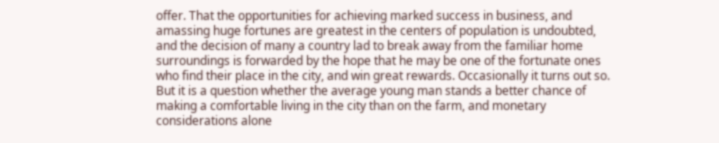offer. That the opportunities for achieving marked success in business, and amassing huge fortunes are greatest in the centers of population is undoubted, and the decision of many a country lad to break away from the familiar home surroundings is forwarded by the hope that he may be one of the fortunate ones who find their place in the city, and win great rewards. Occasionally it turns out so. But it is a question whether the average young man stands a better chance of making a comfortable living in the city than on the farm, and monetary considerations alone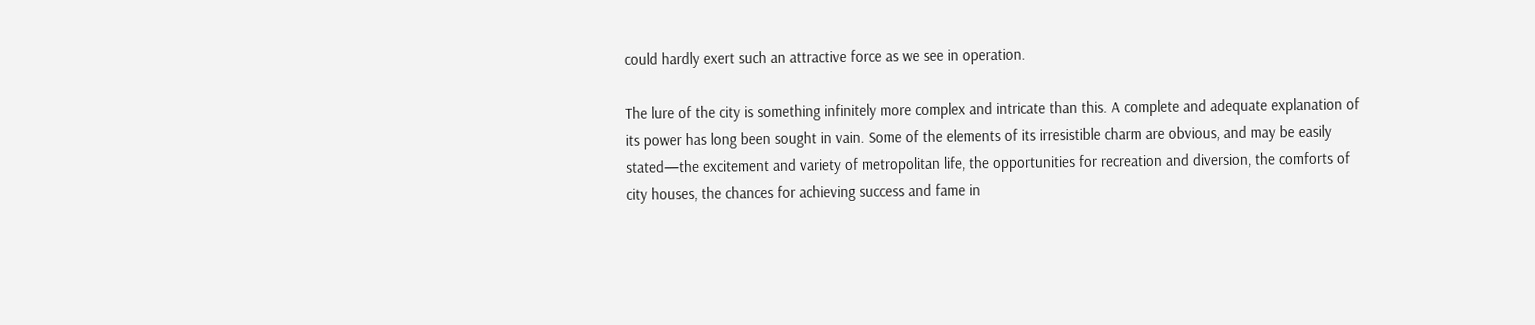could hardly exert such an attractive force as we see in operation.

The lure of the city is something infinitely more complex and intricate than this. A complete and adequate explanation of its power has long been sought in vain. Some of the elements of its irresistible charm are obvious, and may be easily stated—the excitement and variety of metropolitan life, the opportunities for recreation and diversion, the comforts of city houses, the chances for achieving success and fame in